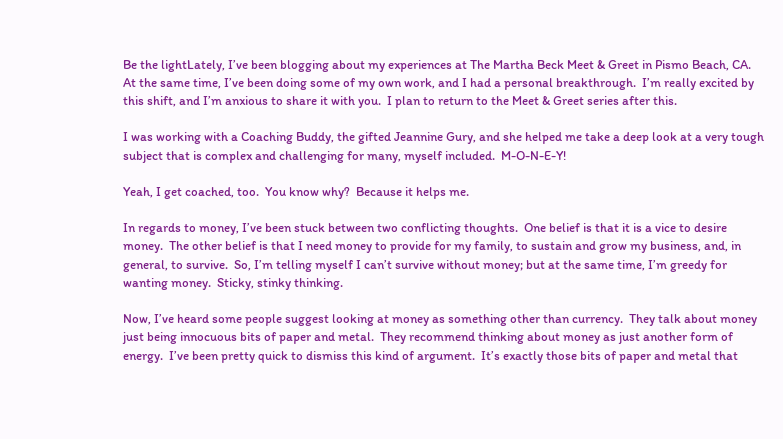Be the lightLately, I’ve been blogging about my experiences at The Martha Beck Meet & Greet in Pismo Beach, CA.  At the same time, I’ve been doing some of my own work, and I had a personal breakthrough.  I’m really excited by this shift, and I’m anxious to share it with you.  I plan to return to the Meet & Greet series after this.

I was working with a Coaching Buddy, the gifted Jeannine Gury, and she helped me take a deep look at a very tough subject that is complex and challenging for many, myself included.  M-O-N-E-Y!

Yeah, I get coached, too.  You know why?  Because it helps me.

In regards to money, I’ve been stuck between two conflicting thoughts.  One belief is that it is a vice to desire money.  The other belief is that I need money to provide for my family, to sustain and grow my business, and, in general, to survive.  So, I’m telling myself I can’t survive without money; but at the same time, I’m greedy for wanting money.  Sticky, stinky thinking.

Now, I’ve heard some people suggest looking at money as something other than currency.  They talk about money just being innocuous bits of paper and metal.  They recommend thinking about money as just another form of energy.  I’ve been pretty quick to dismiss this kind of argument.  It’s exactly those bits of paper and metal that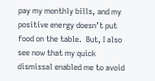pay my monthly bills, and my positive energy doesn’t put food on the table.  But, I also see now that my quick dismissal enabled me to avoid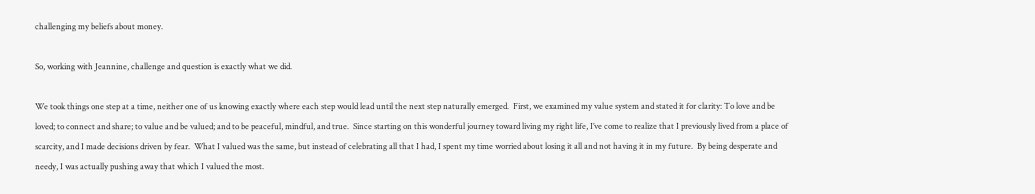challenging my beliefs about money.

So, working with Jeannine, challenge and question is exactly what we did.

We took things one step at a time, neither one of us knowing exactly where each step would lead until the next step naturally emerged.  First, we examined my value system and stated it for clarity: To love and be loved; to connect and share; to value and be valued; and to be peaceful, mindful, and true.  Since starting on this wonderful journey toward living my right life, I’ve come to realize that I previously lived from a place of scarcity, and I made decisions driven by fear.  What I valued was the same, but instead of celebrating all that I had, I spent my time worried about losing it all and not having it in my future.  By being desperate and needy, I was actually pushing away that which I valued the most.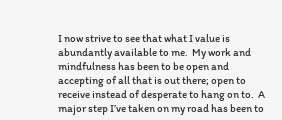I now strive to see that what I value is abundantly available to me.  My work and mindfulness has been to be open and accepting of all that is out there; open to receive instead of desperate to hang on to.  A major step I’ve taken on my road has been to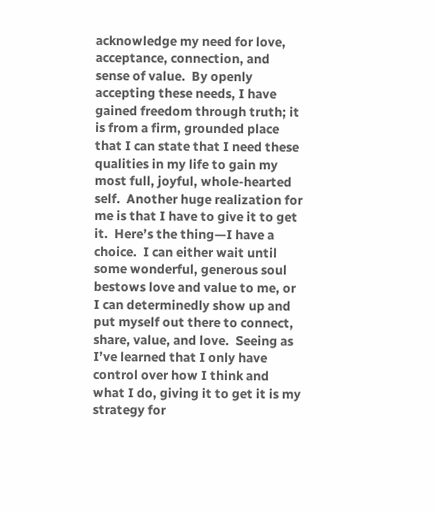acknowledge my need for love, acceptance, connection, and sense of value.  By openly accepting these needs, I have gained freedom through truth; it is from a firm, grounded place that I can state that I need these qualities in my life to gain my most full, joyful, whole-hearted self.  Another huge realization for me is that I have to give it to get it.  Here’s the thing—I have a choice.  I can either wait until some wonderful, generous soul bestows love and value to me, or I can determinedly show up and put myself out there to connect, share, value, and love.  Seeing as I’ve learned that I only have control over how I think and what I do, giving it to get it is my strategy for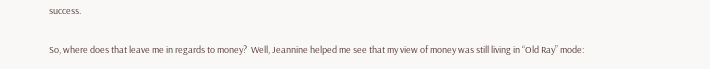success.

So, where does that leave me in regards to money?  Well, Jeannine helped me see that my view of money was still living in “Old Ray” mode: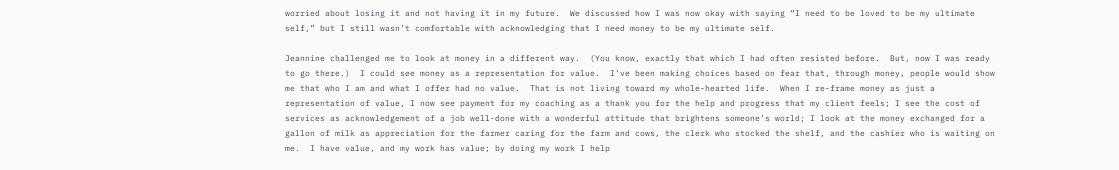worried about losing it and not having it in my future.  We discussed how I was now okay with saying “I need to be loved to be my ultimate self,” but I still wasn’t comfortable with acknowledging that I need money to be my ultimate self.

Jeannine challenged me to look at money in a different way.  (You know, exactly that which I had often resisted before.  But, now I was ready to go there.)  I could see money as a representation for value.  I’ve been making choices based on fear that, through money, people would show me that who I am and what I offer had no value.  That is not living toward my whole-hearted life.  When I re-frame money as just a representation of value, I now see payment for my coaching as a thank you for the help and progress that my client feels; I see the cost of services as acknowledgement of a job well-done with a wonderful attitude that brightens someone’s world; I look at the money exchanged for a gallon of milk as appreciation for the farmer caring for the farm and cows, the clerk who stocked the shelf, and the cashier who is waiting on me.  I have value, and my work has value; by doing my work I help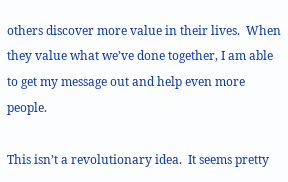others discover more value in their lives.  When they value what we’ve done together, I am able to get my message out and help even more people.

This isn’t a revolutionary idea.  It seems pretty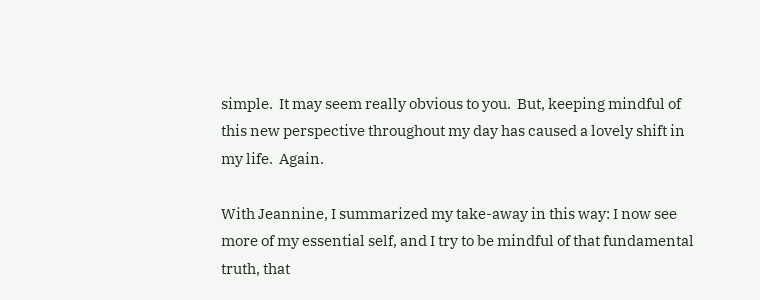simple.  It may seem really obvious to you.  But, keeping mindful of this new perspective throughout my day has caused a lovely shift in my life.  Again.

With Jeannine, I summarized my take-away in this way: I now see more of my essential self, and I try to be mindful of that fundamental truth, that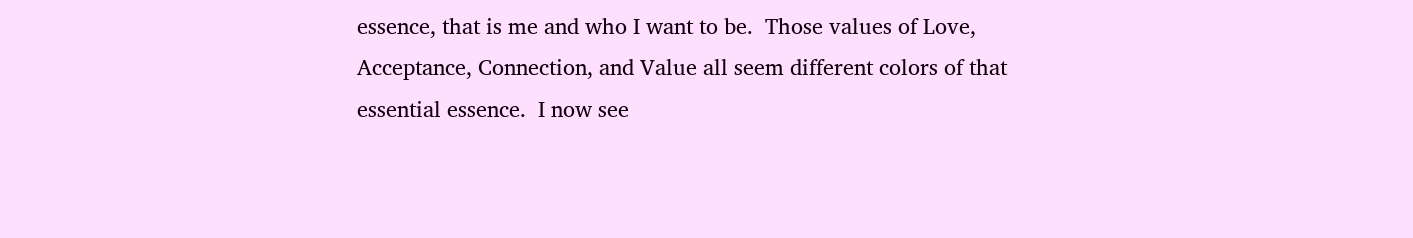essence, that is me and who I want to be.  Those values of Love, Acceptance, Connection, and Value all seem different colors of that essential essence.  I now see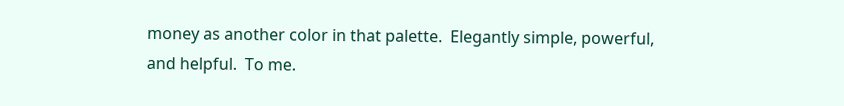money as another color in that palette.  Elegantly simple, powerful, and helpful.  To me.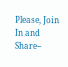Please, Join In and Share--